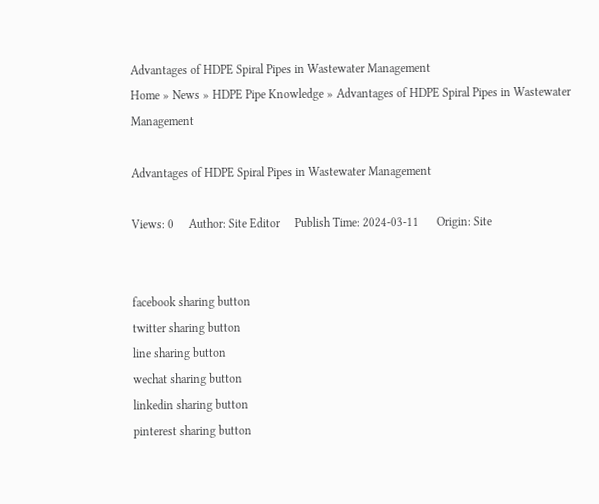Advantages of HDPE Spiral Pipes in Wastewater Management
Home » News » HDPE Pipe Knowledge » Advantages of HDPE Spiral Pipes in Wastewater Management

Advantages of HDPE Spiral Pipes in Wastewater Management

Views: 0     Author: Site Editor     Publish Time: 2024-03-11      Origin: Site


facebook sharing button
twitter sharing button
line sharing button
wechat sharing button
linkedin sharing button
pinterest sharing button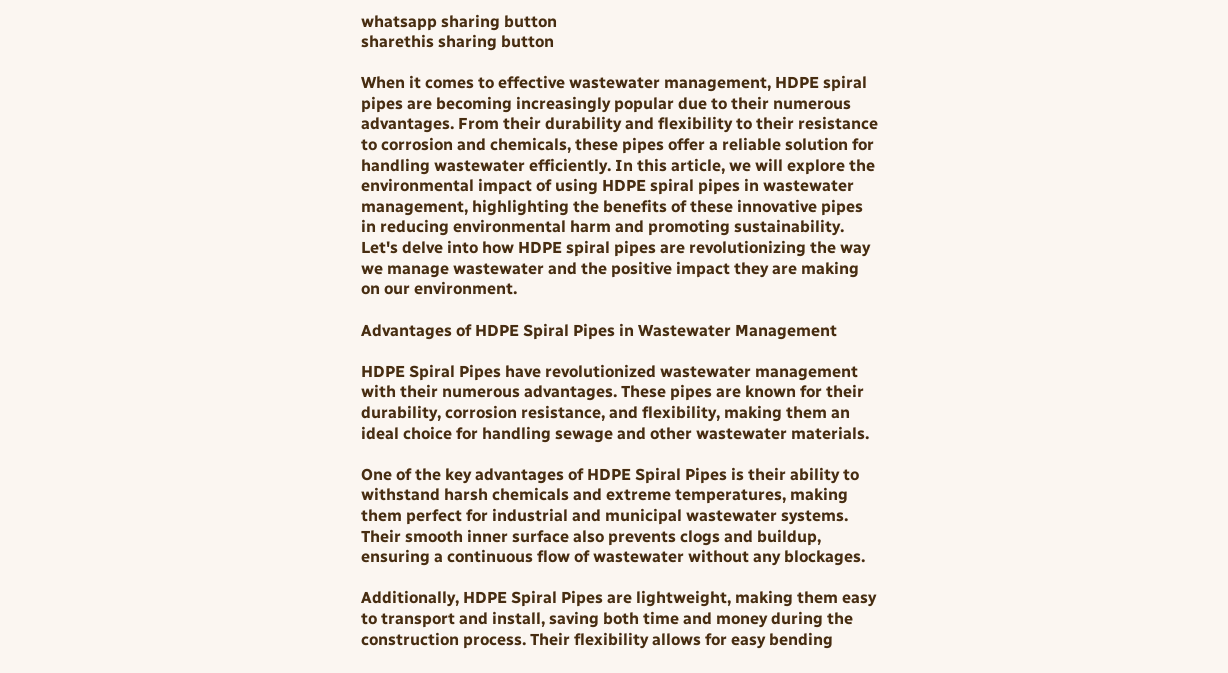whatsapp sharing button
sharethis sharing button

When it comes to effective wastewater management, HDPE spiral pipes are becoming increasingly popular due to their numerous advantages. From their durability and flexibility to their resistance to corrosion and chemicals, these pipes offer a reliable solution for handling wastewater efficiently. In this article, we will explore the environmental impact of using HDPE spiral pipes in wastewater management, highlighting the benefits of these innovative pipes in reducing environmental harm and promoting sustainability. Let's delve into how HDPE spiral pipes are revolutionizing the way we manage wastewater and the positive impact they are making on our environment.

Advantages of HDPE Spiral Pipes in Wastewater Management

HDPE Spiral Pipes have revolutionized wastewater management with their numerous advantages. These pipes are known for their durability, corrosion resistance, and flexibility, making them an ideal choice for handling sewage and other wastewater materials.

One of the key advantages of HDPE Spiral Pipes is their ability to withstand harsh chemicals and extreme temperatures, making them perfect for industrial and municipal wastewater systems. Their smooth inner surface also prevents clogs and buildup, ensuring a continuous flow of wastewater without any blockages.

Additionally, HDPE Spiral Pipes are lightweight, making them easy to transport and install, saving both time and money during the construction process. Their flexibility allows for easy bending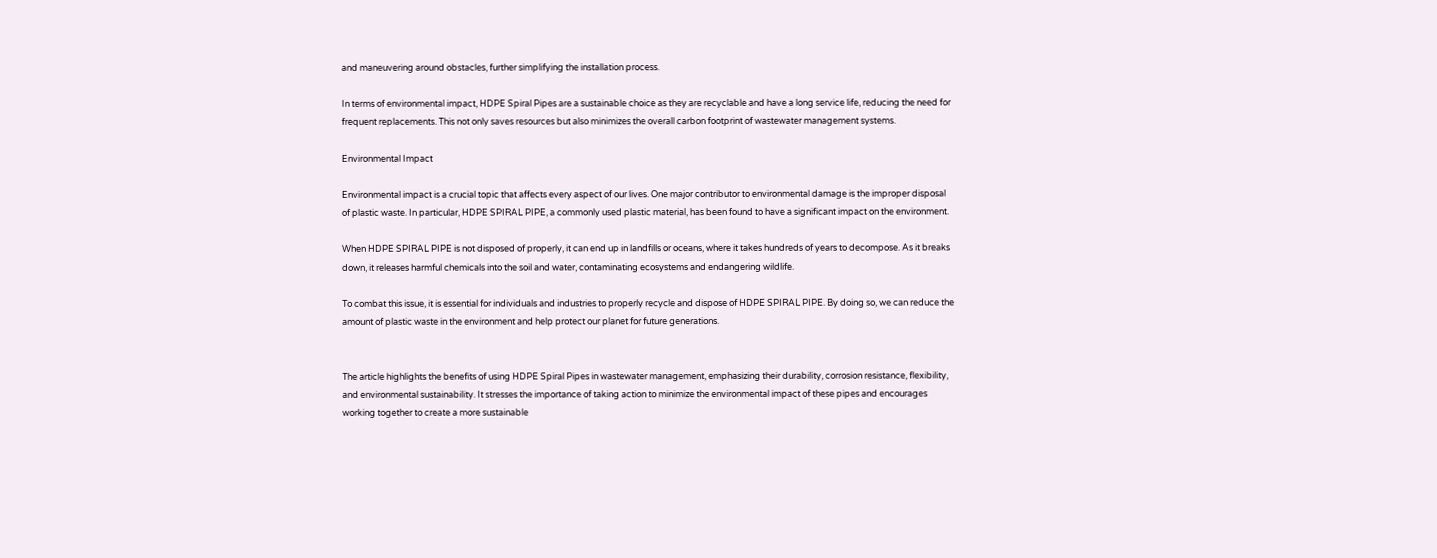and maneuvering around obstacles, further simplifying the installation process.

In terms of environmental impact, HDPE Spiral Pipes are a sustainable choice as they are recyclable and have a long service life, reducing the need for frequent replacements. This not only saves resources but also minimizes the overall carbon footprint of wastewater management systems.

Environmental Impact

Environmental impact is a crucial topic that affects every aspect of our lives. One major contributor to environmental damage is the improper disposal of plastic waste. In particular, HDPE SPIRAL PIPE, a commonly used plastic material, has been found to have a significant impact on the environment.

When HDPE SPIRAL PIPE is not disposed of properly, it can end up in landfills or oceans, where it takes hundreds of years to decompose. As it breaks down, it releases harmful chemicals into the soil and water, contaminating ecosystems and endangering wildlife.

To combat this issue, it is essential for individuals and industries to properly recycle and dispose of HDPE SPIRAL PIPE. By doing so, we can reduce the amount of plastic waste in the environment and help protect our planet for future generations.


The article highlights the benefits of using HDPE Spiral Pipes in wastewater management, emphasizing their durability, corrosion resistance, flexibility, and environmental sustainability. It stresses the importance of taking action to minimize the environmental impact of these pipes and encourages working together to create a more sustainable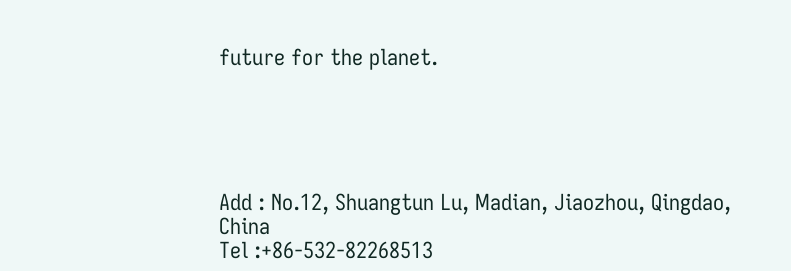future for the planet.





Add : No.12, Shuangtun Lu, Madian, Jiaozhou, Qingdao, China
Tel :+86-532-82268513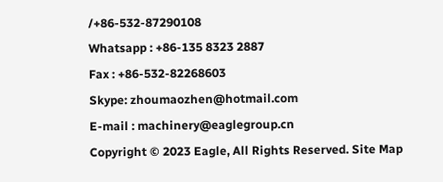/+86-532-87290108
Whatsapp : +86-135 8323 2887
Fax : +86-532-82268603
Skype: zhoumaozhen@hotmail.com
E-mail : machinery@eaglegroup.cn
Copyright © 2023 Eagle, All Rights Reserved. Site Map